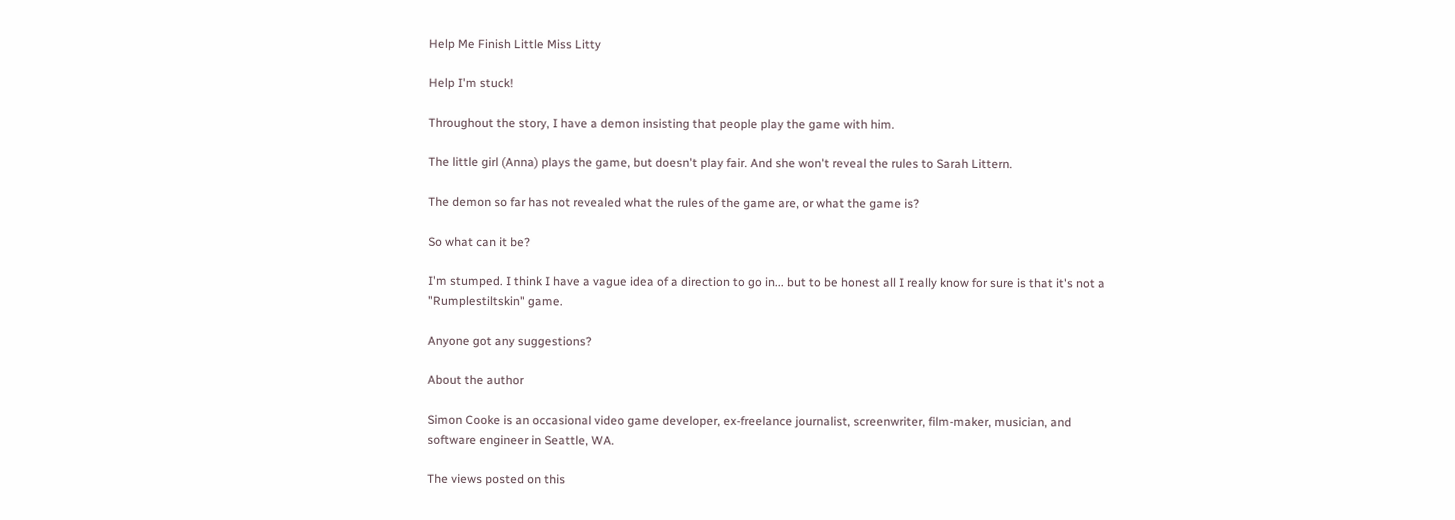Help Me Finish Little Miss Litty

Help I'm stuck!

Throughout the story, I have a demon insisting that people play the game with him.

The little girl (Anna) plays the game, but doesn't play fair. And she won't reveal the rules to Sarah Littern.

The demon so far has not revealed what the rules of the game are, or what the game is?

So what can it be?

I'm stumped. I think I have a vague idea of a direction to go in... but to be honest all I really know for sure is that it's not a "Rumplestiltskin" game.

Anyone got any suggestions?

About the author

Simon Cooke is an occasional video game developer, ex-freelance journalist, screenwriter, film-maker, musician, and software engineer in Seattle, WA.

The views posted on this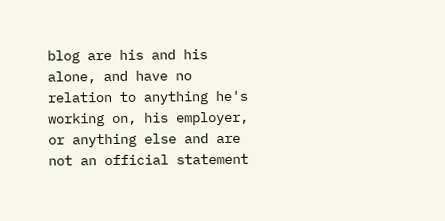blog are his and his alone, and have no relation to anything he's working on, his employer, or anything else and are not an official statement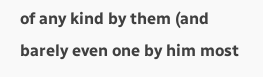of any kind by them (and barely even one by him most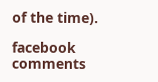of the time).

facebook comments